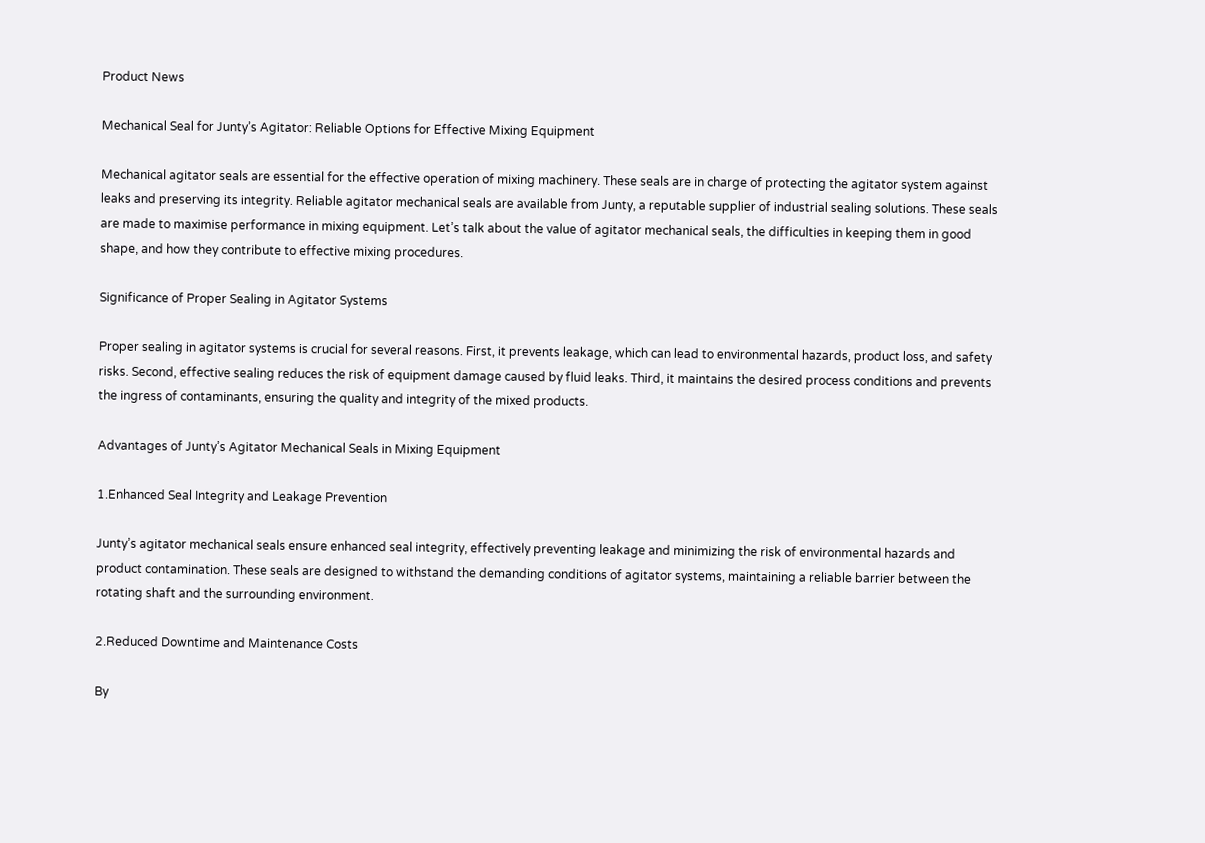Product News

Mechanical Seal for Junty’s Agitator: Reliable Options for Effective Mixing Equipment

Mechanical agitator seals are essential for the effective operation of mixing machinery. These seals are in charge of protecting the agitator system against leaks and preserving its integrity. Reliable agitator mechanical seals are available from Junty, a reputable supplier of industrial sealing solutions. These seals are made to maximise performance in mixing equipment. Let’s talk about the value of agitator mechanical seals, the difficulties in keeping them in good shape, and how they contribute to effective mixing procedures.

Significance of Proper Sealing in Agitator Systems

Proper sealing in agitator systems is crucial for several reasons. First, it prevents leakage, which can lead to environmental hazards, product loss, and safety risks. Second, effective sealing reduces the risk of equipment damage caused by fluid leaks. Third, it maintains the desired process conditions and prevents the ingress of contaminants, ensuring the quality and integrity of the mixed products.

Advantages of Junty’s Agitator Mechanical Seals in Mixing Equipment

1.Enhanced Seal Integrity and Leakage Prevention

Junty’s agitator mechanical seals ensure enhanced seal integrity, effectively preventing leakage and minimizing the risk of environmental hazards and product contamination. These seals are designed to withstand the demanding conditions of agitator systems, maintaining a reliable barrier between the rotating shaft and the surrounding environment.

2.Reduced Downtime and Maintenance Costs

By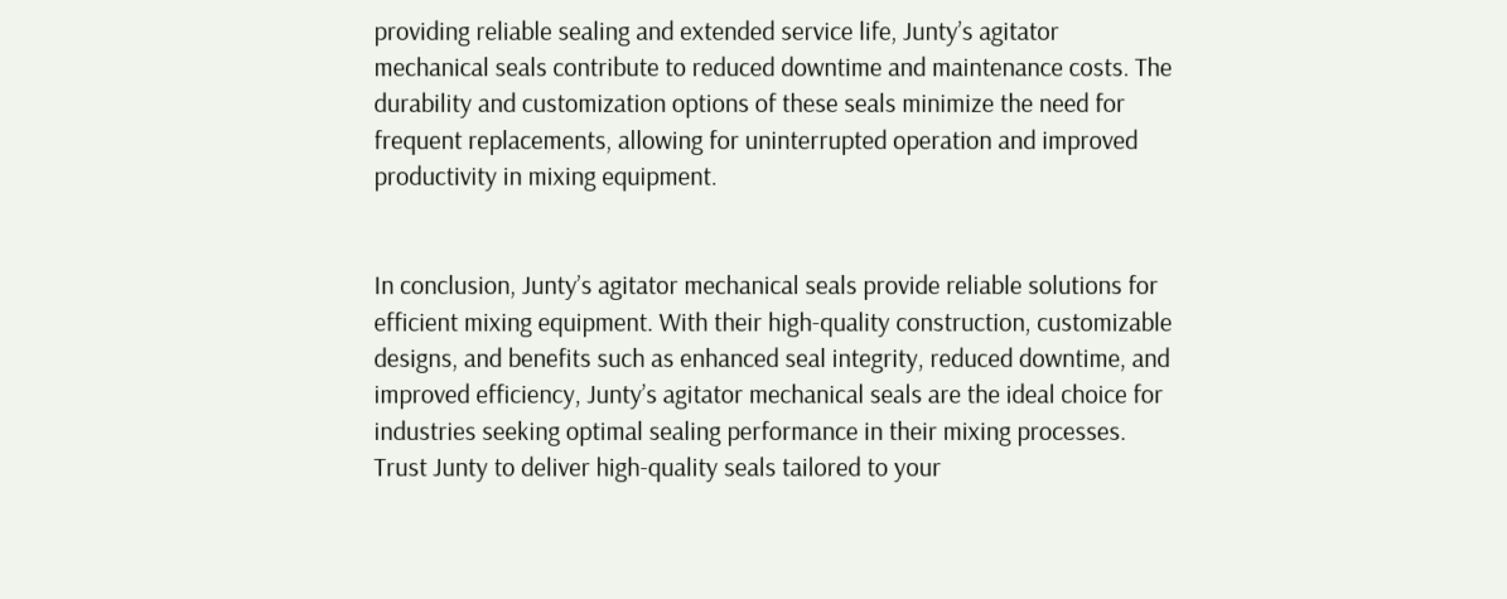providing reliable sealing and extended service life, Junty’s agitator mechanical seals contribute to reduced downtime and maintenance costs. The durability and customization options of these seals minimize the need for frequent replacements, allowing for uninterrupted operation and improved productivity in mixing equipment.


In conclusion, Junty’s agitator mechanical seals provide reliable solutions for efficient mixing equipment. With their high-quality construction, customizable designs, and benefits such as enhanced seal integrity, reduced downtime, and improved efficiency, Junty’s agitator mechanical seals are the ideal choice for industries seeking optimal sealing performance in their mixing processes. Trust Junty to deliver high-quality seals tailored to your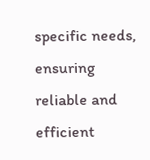specific needs, ensuring reliable and efficient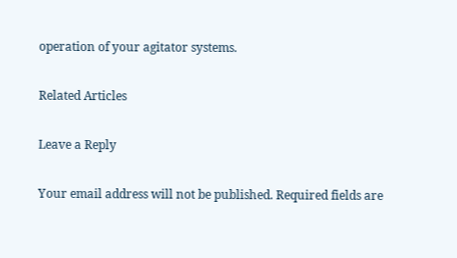operation of your agitator systems.

Related Articles

Leave a Reply

Your email address will not be published. Required fields are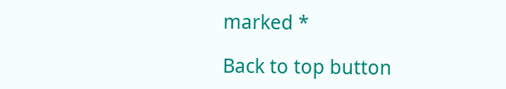marked *

Back to top button